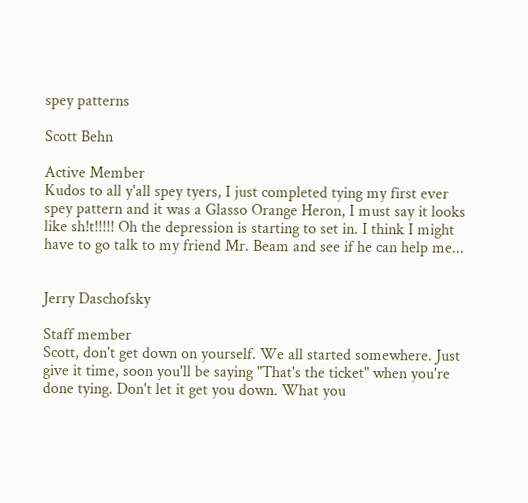spey patterns

Scott Behn

Active Member
Kudos to all y'all spey tyers, I just completed tying my first ever spey pattern and it was a Glasso Orange Heron, I must say it looks like sh!t!!!!! Oh the depression is starting to set in. I think I might have to go talk to my friend Mr. Beam and see if he can help me...


Jerry Daschofsky

Staff member
Scott, don't get down on yourself. We all started somewhere. Just give it time, soon you'll be saying "That's the ticket" when you're done tying. Don't let it get you down. What you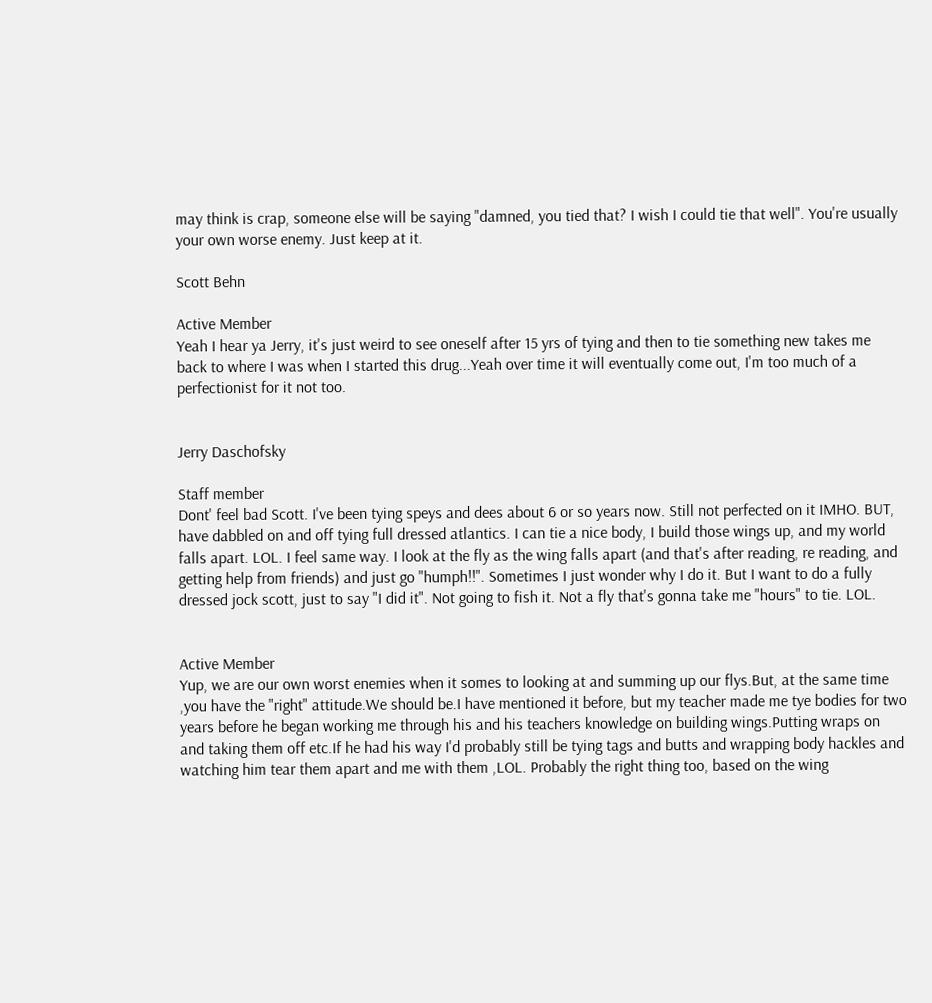may think is crap, someone else will be saying "damned, you tied that? I wish I could tie that well". You're usually your own worse enemy. Just keep at it.

Scott Behn

Active Member
Yeah I hear ya Jerry, it's just weird to see oneself after 15 yrs of tying and then to tie something new takes me back to where I was when I started this drug...Yeah over time it will eventually come out, I'm too much of a perfectionist for it not too.


Jerry Daschofsky

Staff member
Dont' feel bad Scott. I've been tying speys and dees about 6 or so years now. Still not perfected on it IMHO. BUT, have dabbled on and off tying full dressed atlantics. I can tie a nice body, I build those wings up, and my world falls apart. LOL. I feel same way. I look at the fly as the wing falls apart (and that's after reading, re reading, and getting help from friends) and just go "humph!!". Sometimes I just wonder why I do it. But I want to do a fully dressed jock scott, just to say "I did it". Not going to fish it. Not a fly that's gonna take me "hours" to tie. LOL.


Active Member
Yup, we are our own worst enemies when it somes to looking at and summing up our flys.But, at the same time ,you have the "right" attitude.We should be.I have mentioned it before, but my teacher made me tye bodies for two years before he began working me through his and his teachers knowledge on building wings.Putting wraps on and taking them off etc.If he had his way I'd probably still be tying tags and butts and wrapping body hackles and watching him tear them apart and me with them ,LOL. Probably the right thing too, based on the wing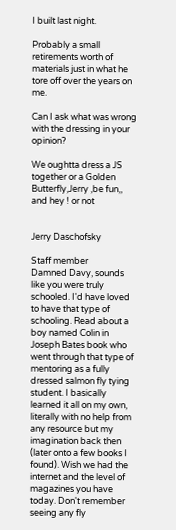I built last night.

Probably a small retirements worth of materials just in what he tore off over the years on me.

Can I ask what was wrong with the dressing in your opinion?

We oughtta dress a JS together or a Golden Butterfly,Jerry ,be fun,, and hey ! or not


Jerry Daschofsky

Staff member
Damned Davy, sounds like you were truly schooled. I'd have loved to have that type of schooling. Read about a boy named Colin in Joseph Bates book who went through that type of mentoring as a fully dressed salmon fly tying student. I basically learned it all on my own, literally with no help from any resource but my imagination back then (later onto a few books I found). Wish we had the internet and the level of magazines you have today. Don't remember seeing any fly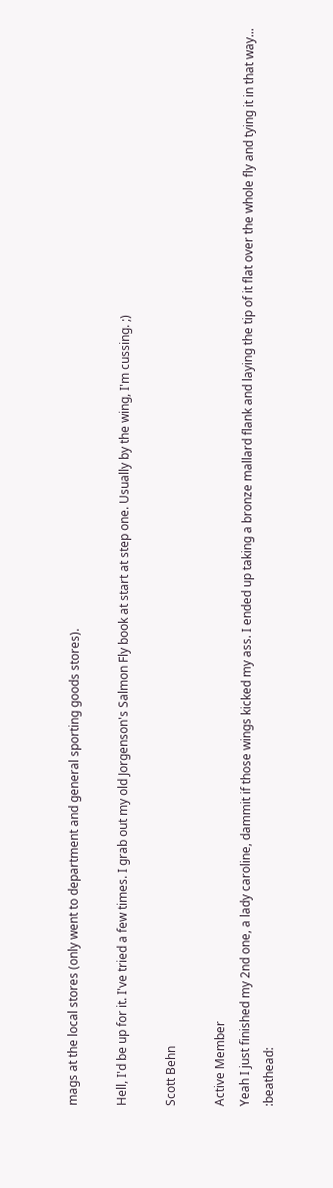mags at the local stores (only went to department and general sporting goods stores).

Hell, I'd be up for it. I've tried a few times. I grab out my old Jorgenson's Salmon Fly book at start at step one. Usually by the wing, I'm cussing. ;)

Scott Behn

Active Member
Yeah I just finished my 2nd one, a lady caroline, dammit if those wings kicked my ass. I ended up taking a bronze mallard flank and laying the tip of it flat over the whole fly and tying it in that way... :beathead: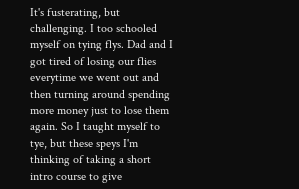It's fusterating, but challenging. I too schooled myself on tying flys. Dad and I got tired of losing our flies everytime we went out and then turning around spending more money just to lose them again. So I taught myself to tye, but these speys I'm thinking of taking a short intro course to give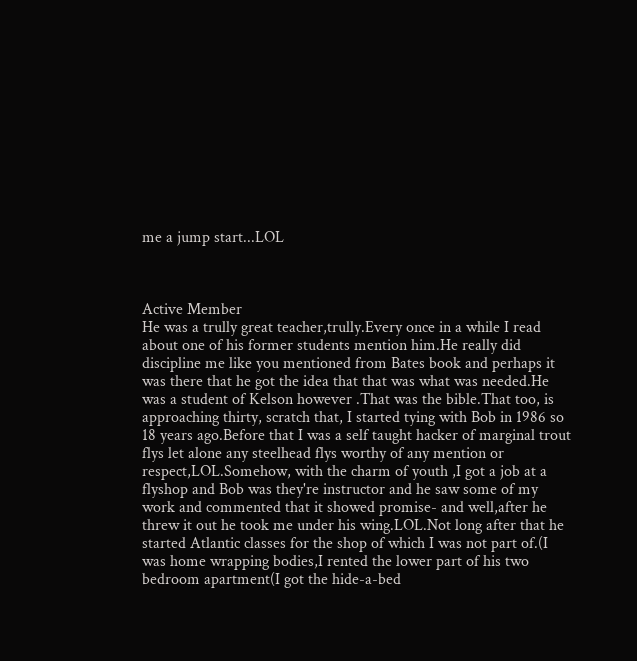me a jump start...LOL



Active Member
He was a trully great teacher,trully.Every once in a while I read about one of his former students mention him.He really did discipline me like you mentioned from Bates book and perhaps it was there that he got the idea that that was what was needed.He was a student of Kelson however .That was the bible.That too, is approaching thirty, scratch that, I started tying with Bob in 1986 so 18 years ago.Before that I was a self taught hacker of marginal trout flys let alone any steelhead flys worthy of any mention or respect,LOL.Somehow, with the charm of youth ,I got a job at a flyshop and Bob was they're instructor and he saw some of my work and commented that it showed promise- and well,after he threw it out he took me under his wing.LOL.Not long after that he started Atlantic classes for the shop of which I was not part of.(I was home wrapping bodies,I rented the lower part of his two bedroom apartment(I got the hide-a-bed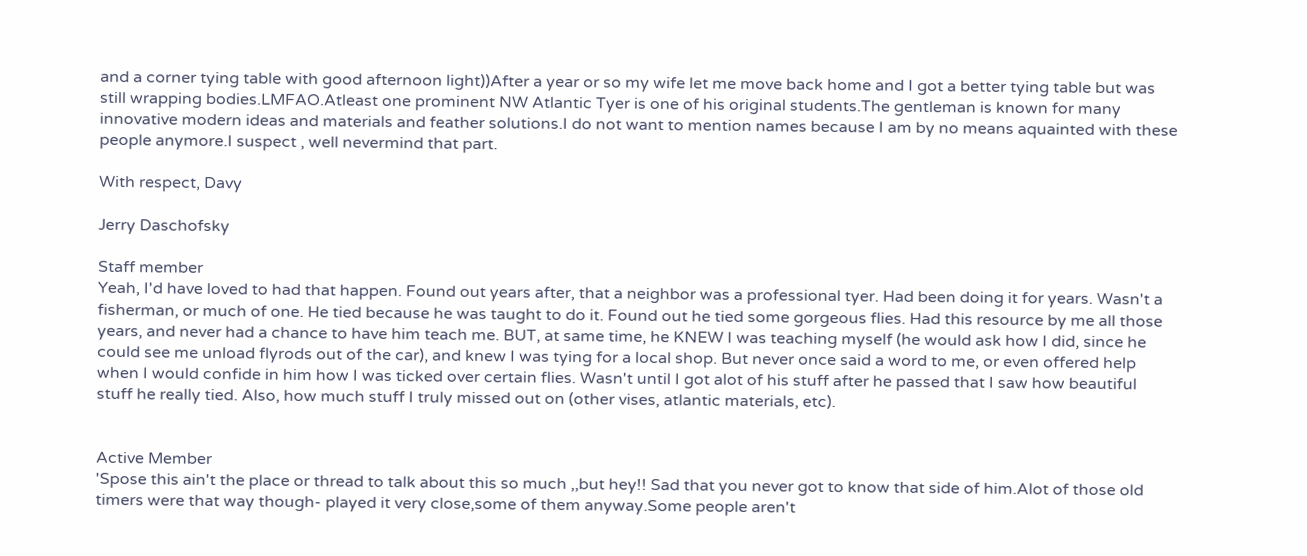and a corner tying table with good afternoon light))After a year or so my wife let me move back home and I got a better tying table but was still wrapping bodies.LMFAO.Atleast one prominent NW Atlantic Tyer is one of his original students.The gentleman is known for many innovative modern ideas and materials and feather solutions.I do not want to mention names because I am by no means aquainted with these people anymore.I suspect , well nevermind that part.

With respect, Davy

Jerry Daschofsky

Staff member
Yeah, I'd have loved to had that happen. Found out years after, that a neighbor was a professional tyer. Had been doing it for years. Wasn't a fisherman, or much of one. He tied because he was taught to do it. Found out he tied some gorgeous flies. Had this resource by me all those years, and never had a chance to have him teach me. BUT, at same time, he KNEW I was teaching myself (he would ask how I did, since he could see me unload flyrods out of the car), and knew I was tying for a local shop. But never once said a word to me, or even offered help when I would confide in him how I was ticked over certain flies. Wasn't until I got alot of his stuff after he passed that I saw how beautiful stuff he really tied. Also, how much stuff I truly missed out on (other vises, atlantic materials, etc).


Active Member
'Spose this ain't the place or thread to talk about this so much ,,but hey!! Sad that you never got to know that side of him.Alot of those old timers were that way though- played it very close,some of them anyway.Some people aren't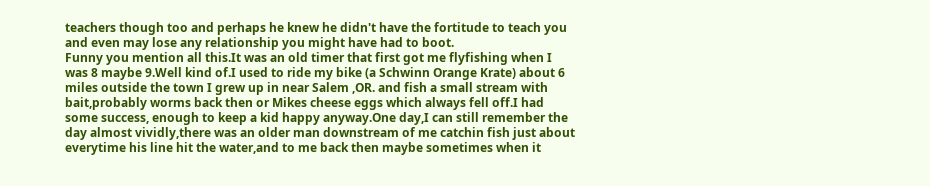teachers though too and perhaps he knew he didn't have the fortitude to teach you and even may lose any relationship you might have had to boot.
Funny you mention all this.It was an old timer that first got me flyfishing when I was 8 maybe 9.Well kind of.I used to ride my bike (a Schwinn Orange Krate) about 6 miles outside the town I grew up in near Salem ,OR. and fish a small stream with bait,probably worms back then or Mikes cheese eggs which always fell off.I had some success, enough to keep a kid happy anyway.One day,I can still remember the day almost vividly,there was an older man downstream of me catchin fish just about everytime his line hit the water,and to me back then maybe sometimes when it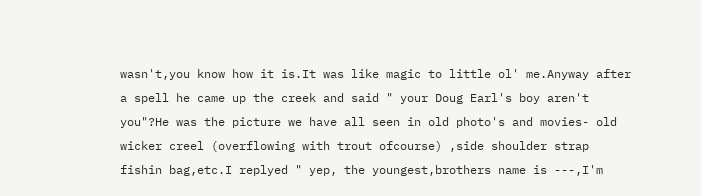wasn't,you know how it is.It was like magic to little ol' me.Anyway after a spell he came up the creek and said " your Doug Earl's boy aren't you"?He was the picture we have all seen in old photo's and movies- old wicker creel (overflowing with trout ofcourse) ,side shoulder strap fishin bag,etc.I replyed " yep, the youngest,brothers name is ---,I'm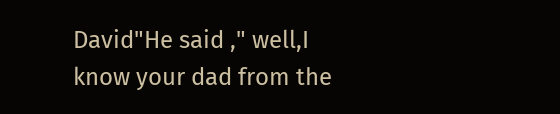David"He said ," well,I know your dad from the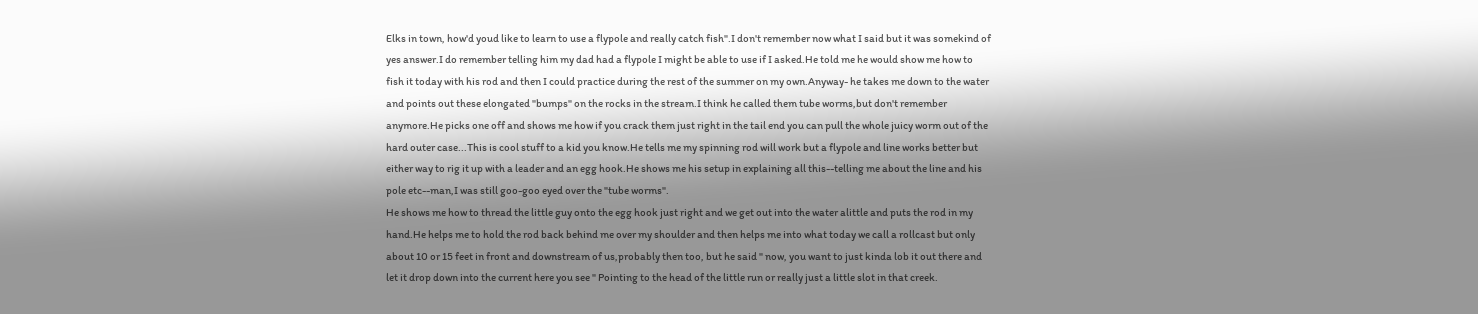Elks in town, how'd youd like to learn to use a flypole and really catch fish".I don't remember now what I said but it was somekind of yes answer.I do remember telling him my dad had a flypole I might be able to use if I asked.He told me he would show me how to fish it today with his rod and then I could practice during the rest of the summer on my own.Anyway- he takes me down to the water and points out these elongated "bumps" on the rocks in the stream.I think he called them tube worms,but don't remember anymore.He picks one off and shows me how if you crack them just right in the tail end you can pull the whole juicy worm out of the hard outer case...This is cool stuff to a kid you know.He tells me my spinning rod will work but a flypole and line works better but either way to rig it up with a leader and an egg hook.He shows me his setup in explaining all this--telling me about the line and his pole etc--man,I was still goo-goo eyed over the "tube worms".
He shows me how to thread the little guy onto the egg hook just right and we get out into the water alittle and puts the rod in my hand.He helps me to hold the rod back behind me over my shoulder and then helps me into what today we call a rollcast but only about 10 or 15 feet in front and downstream of us,probably then too, but he said " now, you want to just kinda lob it out there and let it drop down into the current here you see " Pointing to the head of the little run or really just a little slot in that creek.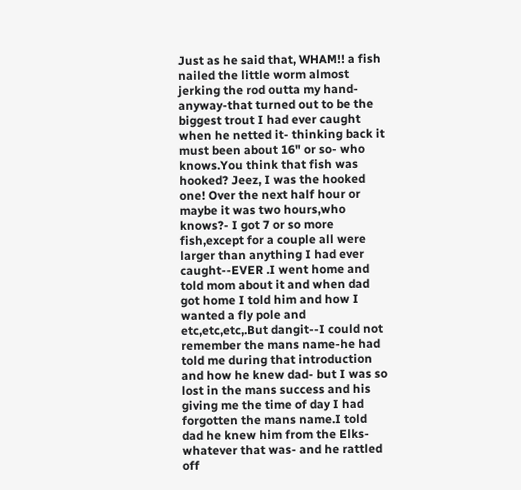Just as he said that, WHAM!! a fish nailed the little worm almost jerking the rod outta my hand- anyway-that turned out to be the biggest trout I had ever caught when he netted it- thinking back it must been about 16" or so- who knows.You think that fish was hooked? Jeez, I was the hooked one! Over the next half hour or maybe it was two hours,who knows?- I got 7 or so more fish,except for a couple all were larger than anything I had ever caught--EVER .I went home and told mom about it and when dad got home I told him and how I wanted a fly pole and etc,etc,etc,.But dangit--I could not remember the mans name-he had told me during that introduction and how he knew dad- but I was so lost in the mans success and his giving me the time of day I had forgotten the mans name.I told dad he knew him from the Elks- whatever that was- and he rattled off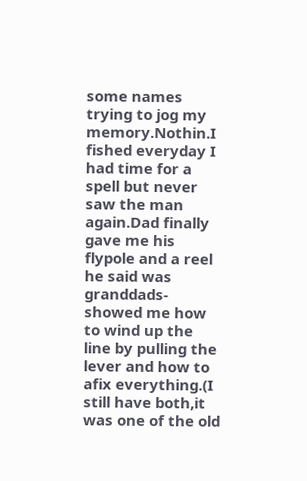some names trying to jog my memory.Nothin.I fished everyday I had time for a spell but never saw the man again.Dad finally gave me his flypole and a reel he said was granddads-showed me how to wind up the line by pulling the lever and how to afix everything.(I still have both,it was one of the old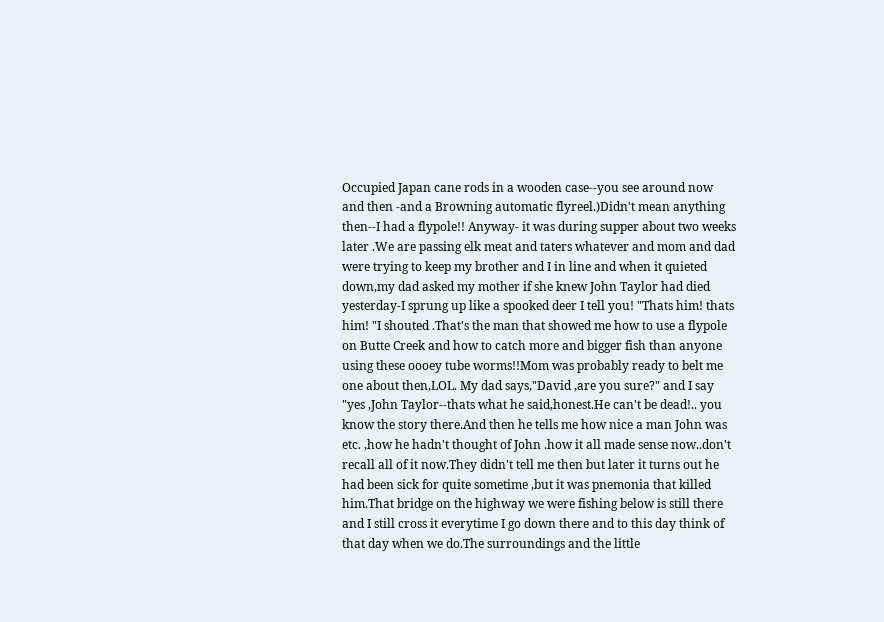Occupied Japan cane rods in a wooden case--you see around now and then -and a Browning automatic flyreel.)Didn't mean anything then--I had a flypole!! Anyway- it was during supper about two weeks later .We are passing elk meat and taters whatever and mom and dad were trying to keep my brother and I in line and when it quieted down,my dad asked my mother if she knew John Taylor had died yesterday-I sprung up like a spooked deer I tell you! "Thats him! thats him! "I shouted .That's the man that showed me how to use a flypole on Butte Creek and how to catch more and bigger fish than anyone using these oooey tube worms!!Mom was probably ready to belt me one about then,LOL. My dad says,"David ,are you sure?" and I say "yes ,John Taylor--thats what he said,honest.He can't be dead!.. you know the story there.And then he tells me how nice a man John was etc. ,how he hadn't thought of John .how it all made sense now..don't recall all of it now.They didn't tell me then but later it turns out he had been sick for quite sometime ,but it was pnemonia that killed him.That bridge on the highway we were fishing below is still there and I still cross it everytime I go down there and to this day think of that day when we do.The surroundings and the little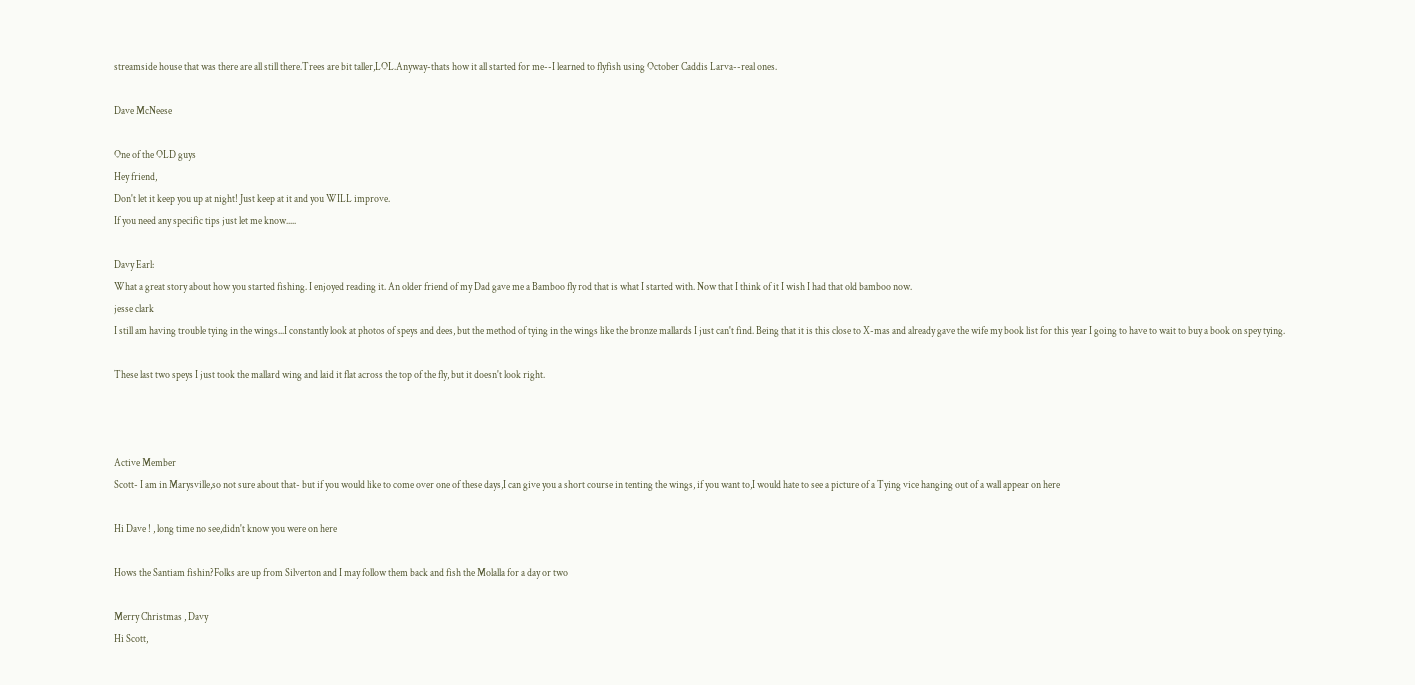streamside house that was there are all still there.Trees are bit taller,LOL.Anyway-thats how it all started for me--I learned to flyfish using October Caddis Larva--real ones.

Dave McNeese

One of the OLD guys
Hey friend,
Don't let it keep you up at night! Just keep at it and you WILL improve.
If you need any specific tips just let me know.....

Davy Earl:
What a great story about how you started fishing. I enjoyed reading it. An older friend of my Dad gave me a Bamboo fly rod that is what I started with. Now that I think of it I wish I had that old bamboo now.
jesse clark
I still am having trouble tying in the wings...I constantly look at photos of speys and dees, but the method of tying in the wings like the bronze mallards I just can't find. Being that it is this close to X-mas and already gave the wife my book list for this year I going to have to wait to buy a book on spey tying.

These last two speys I just took the mallard wing and laid it flat across the top of the fly, but it doesn't look right.



Active Member
Scott- I am in Marysville,so not sure about that- but if you would like to come over one of these days,I can give you a short course in tenting the wings, if you want to,I would hate to see a picture of a Tying vice hanging out of a wall appear on here

Hi Dave ! , long time no see,didn't know you were on here

Hows the Santiam fishin?Folks are up from Silverton and I may follow them back and fish the Molalla for a day or two

Merry Christmas , Davy
Hi Scott,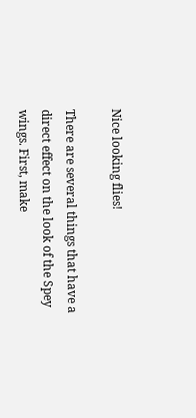Nice looking flies!

There are several things that have a direct effect on the look of the Spey wings. First, make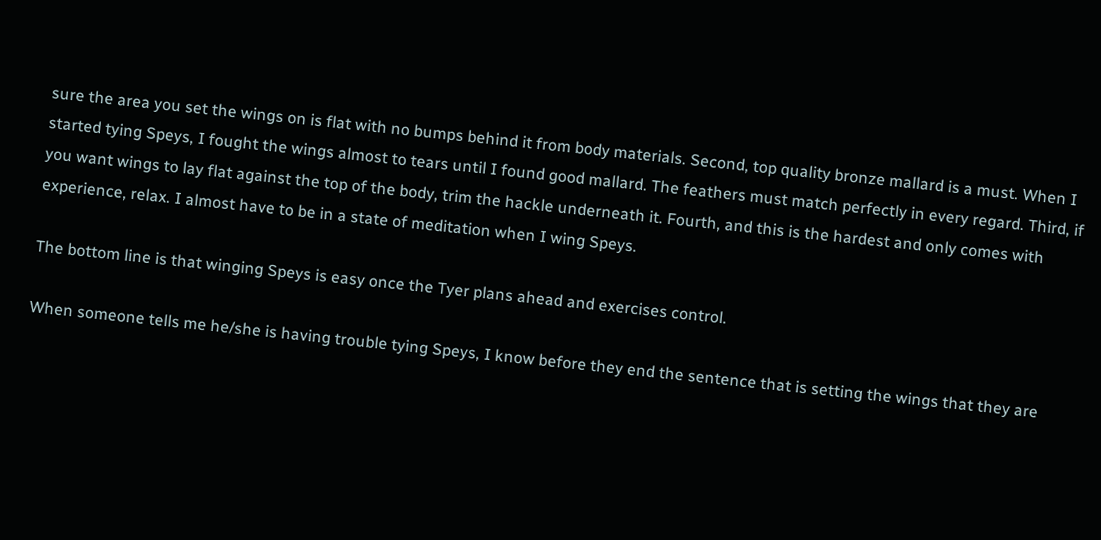sure the area you set the wings on is flat with no bumps behind it from body materials. Second, top quality bronze mallard is a must. When I started tying Speys, I fought the wings almost to tears until I found good mallard. The feathers must match perfectly in every regard. Third, if you want wings to lay flat against the top of the body, trim the hackle underneath it. Fourth, and this is the hardest and only comes with experience, relax. I almost have to be in a state of meditation when I wing Speys.

The bottom line is that winging Speys is easy once the Tyer plans ahead and exercises control.

When someone tells me he/she is having trouble tying Speys, I know before they end the sentence that is setting the wings that they are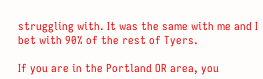struggling with. It was the same with me and I bet with 90% of the rest of Tyers.

If you are in the Portland OR area, you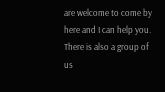are welcome to come by here and I can help you. There is also a group of us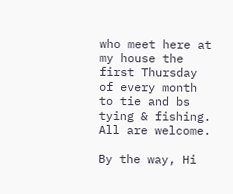who meet here at my house the first Thursday of every month to tie and bs tying & fishing. All are welcome.

By the way, Hi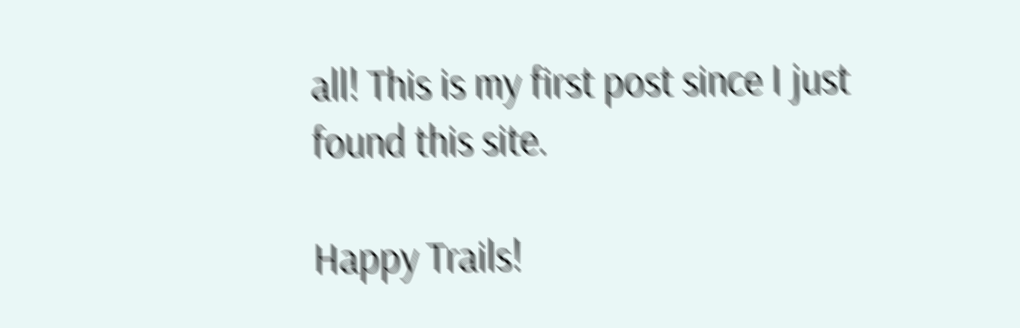all! This is my first post since I just found this site.

Happy Trails!